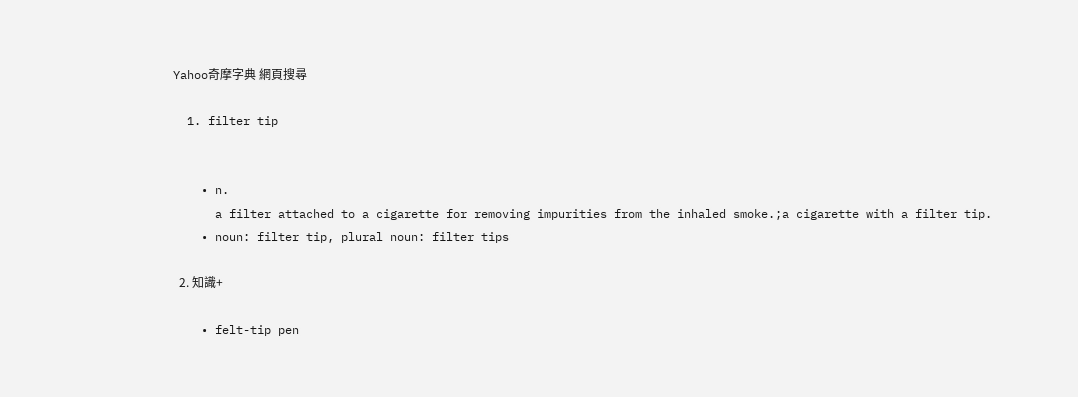Yahoo奇摩字典 網頁搜尋

  1. filter tip


    • n.
      a filter attached to a cigarette for removing impurities from the inhaled smoke.;a cigarette with a filter tip.
    • noun: filter tip, plural noun: filter tips

  2. 知識+

    • felt-tip pen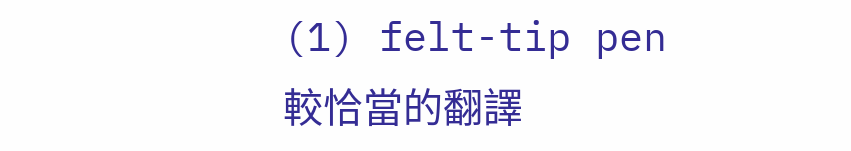(1) felt-tip pen較恰當的翻譯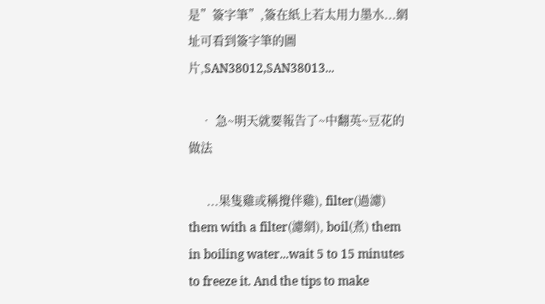是”簽字筆”,簽在紙上若太用力墨水...網址可看到簽字筆的圖片,SAN38012,SAN38013...

    • 急~明天就要報告了~中翻英~豆花的做法

      ...果隻雞或稱攪伴雞), filter(過濾) them with a filter(濾網), boil(煮) them in boiling water...wait 5 to 15 minutes to freeze it. And the tips to make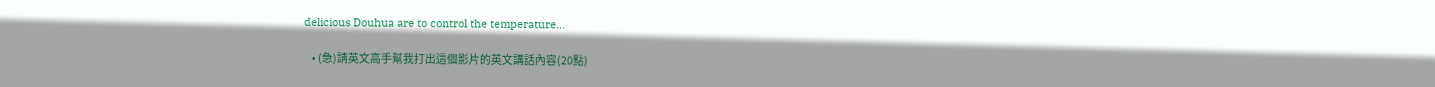delicious Douhua are to control the temperature...

    • (急)請英文高手幫我打出這個影片的英文講話內容(20點)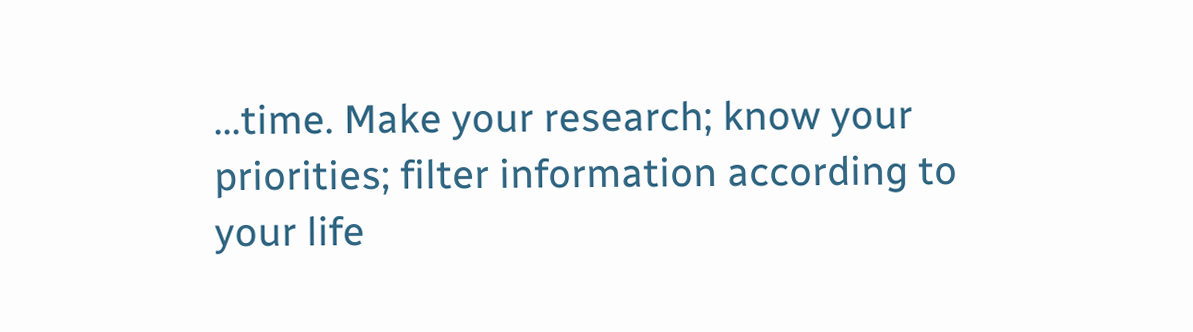...time. Make your research; know your priorities; filter information according to your life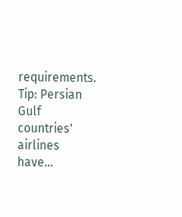requirements. Tip: Persian Gulf countries' airlines have...